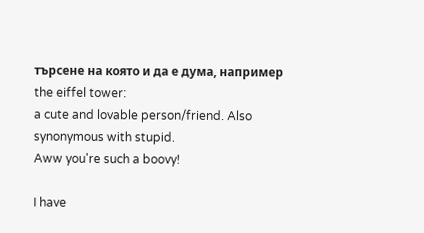търсене на която и да е дума, например the eiffel tower:
a cute and lovable person/friend. Also synonymous with stupid.
Aww you're such a boovy!

I have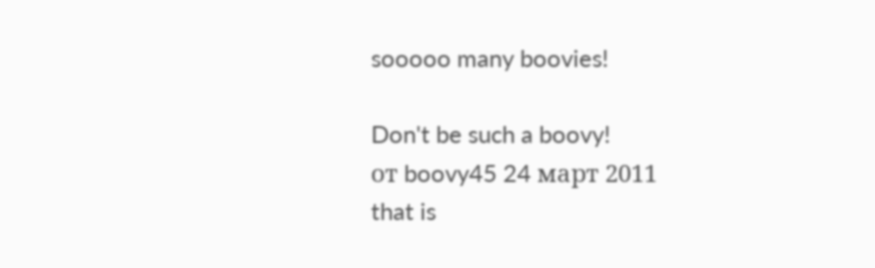sooooo many boovies!

Don't be such a boovy!
от boovy45 24 март 2011
that is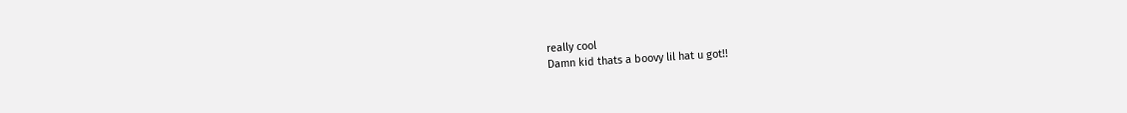really cool
Damn kid thats a boovy lil hat u got!!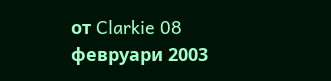от Clarkie 08 февруари 2003